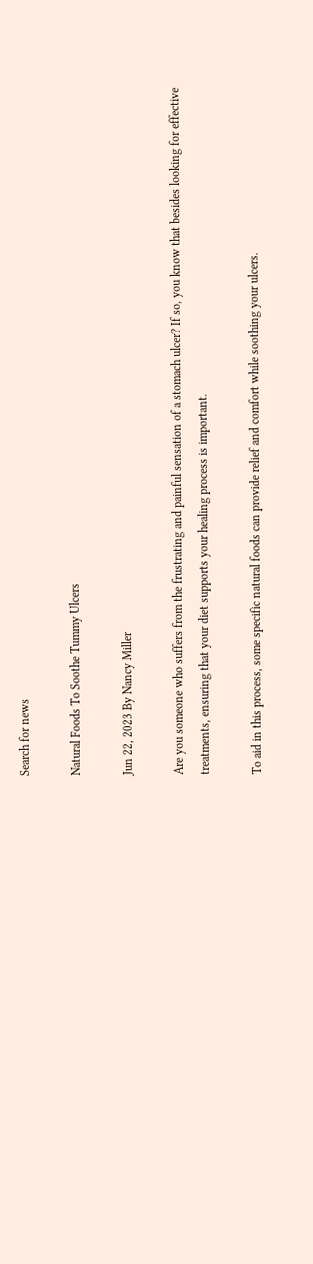Search for news

Natural Foods To Soothe Tummy Ulcers

Jun 22, 2023 By Nancy Miller

Are you someone who suffers from the frustrating and painful sensation of a stomach ulcer? If so, you know that besides looking for effective treatments, ensuring that your diet supports your healing process is important.

To aid in this process, some specific natural foods can provide relief and comfort while soothing your ulcers.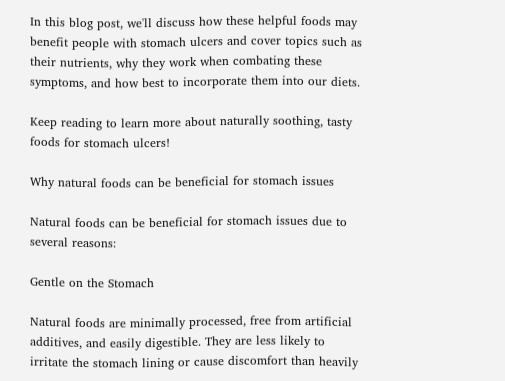In this blog post, we'll discuss how these helpful foods may benefit people with stomach ulcers and cover topics such as their nutrients, why they work when combating these symptoms, and how best to incorporate them into our diets.

Keep reading to learn more about naturally soothing, tasty foods for stomach ulcers!

Why natural foods can be beneficial for stomach issues

Natural foods can be beneficial for stomach issues due to several reasons:

Gentle on the Stomach

Natural foods are minimally processed, free from artificial additives, and easily digestible. They are less likely to irritate the stomach lining or cause discomfort than heavily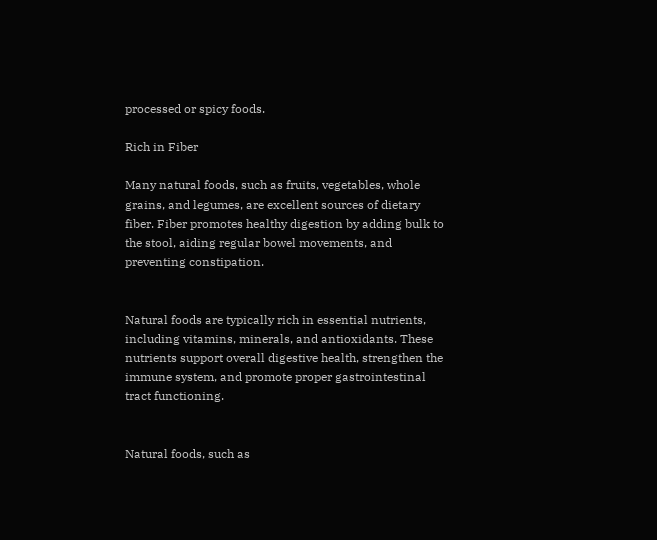processed or spicy foods.

Rich in Fiber

Many natural foods, such as fruits, vegetables, whole grains, and legumes, are excellent sources of dietary fiber. Fiber promotes healthy digestion by adding bulk to the stool, aiding regular bowel movements, and preventing constipation.


Natural foods are typically rich in essential nutrients, including vitamins, minerals, and antioxidants. These nutrients support overall digestive health, strengthen the immune system, and promote proper gastrointestinal tract functioning.


Natural foods, such as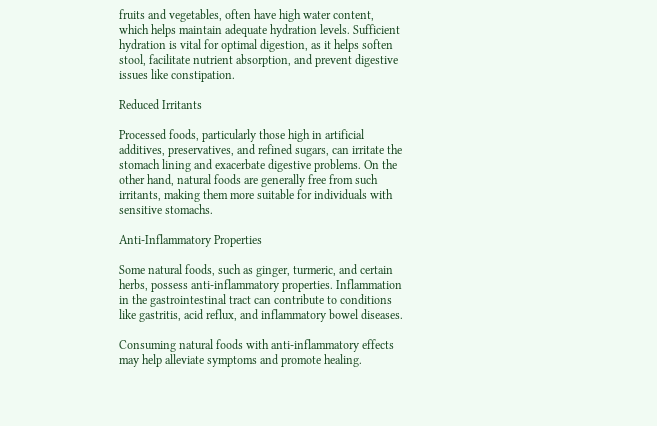fruits and vegetables, often have high water content, which helps maintain adequate hydration levels. Sufficient hydration is vital for optimal digestion, as it helps soften stool, facilitate nutrient absorption, and prevent digestive issues like constipation.

Reduced Irritants

Processed foods, particularly those high in artificial additives, preservatives, and refined sugars, can irritate the stomach lining and exacerbate digestive problems. On the other hand, natural foods are generally free from such irritants, making them more suitable for individuals with sensitive stomachs.

Anti-Inflammatory Properties

Some natural foods, such as ginger, turmeric, and certain herbs, possess anti-inflammatory properties. Inflammation in the gastrointestinal tract can contribute to conditions like gastritis, acid reflux, and inflammatory bowel diseases.

Consuming natural foods with anti-inflammatory effects may help alleviate symptoms and promote healing.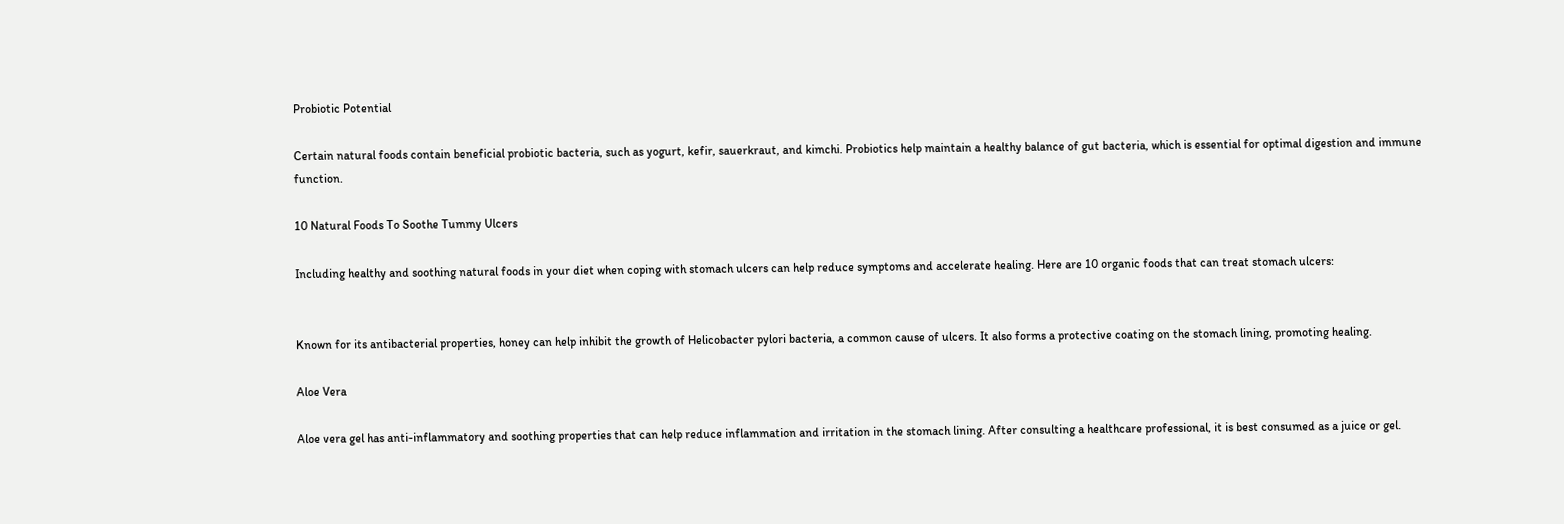Probiotic Potential

Certain natural foods contain beneficial probiotic bacteria, such as yogurt, kefir, sauerkraut, and kimchi. Probiotics help maintain a healthy balance of gut bacteria, which is essential for optimal digestion and immune function.

10 Natural Foods To Soothe Tummy Ulcers

Including healthy and soothing natural foods in your diet when coping with stomach ulcers can help reduce symptoms and accelerate healing. Here are 10 organic foods that can treat stomach ulcers:


Known for its antibacterial properties, honey can help inhibit the growth of Helicobacter pylori bacteria, a common cause of ulcers. It also forms a protective coating on the stomach lining, promoting healing.

Aloe Vera

Aloe vera gel has anti-inflammatory and soothing properties that can help reduce inflammation and irritation in the stomach lining. After consulting a healthcare professional, it is best consumed as a juice or gel.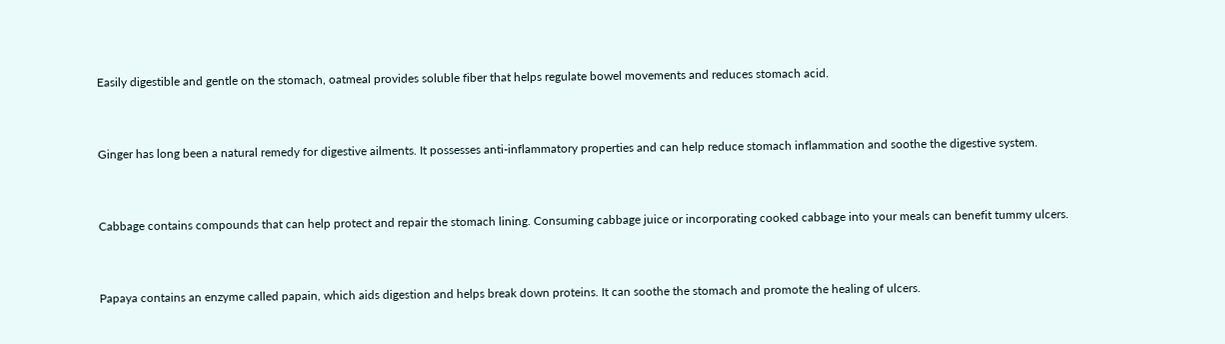Easily digestible and gentle on the stomach, oatmeal provides soluble fiber that helps regulate bowel movements and reduces stomach acid.


Ginger has long been a natural remedy for digestive ailments. It possesses anti-inflammatory properties and can help reduce stomach inflammation and soothe the digestive system.


Cabbage contains compounds that can help protect and repair the stomach lining. Consuming cabbage juice or incorporating cooked cabbage into your meals can benefit tummy ulcers.


Papaya contains an enzyme called papain, which aids digestion and helps break down proteins. It can soothe the stomach and promote the healing of ulcers.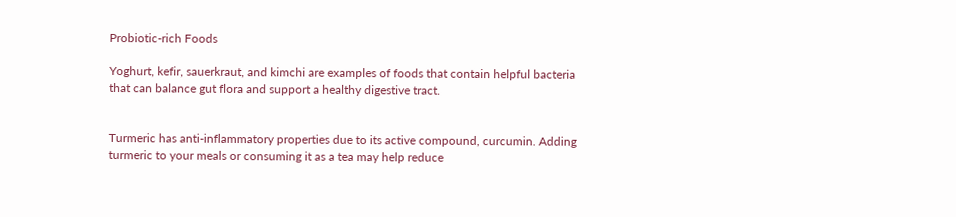Probiotic-rich Foods

Yoghurt, kefir, sauerkraut, and kimchi are examples of foods that contain helpful bacteria that can balance gut flora and support a healthy digestive tract.


Turmeric has anti-inflammatory properties due to its active compound, curcumin. Adding turmeric to your meals or consuming it as a tea may help reduce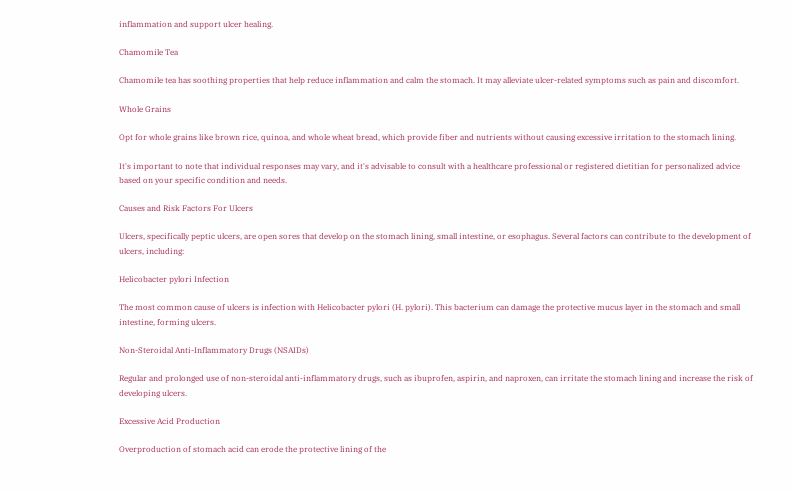inflammation and support ulcer healing.

Chamomile Tea

Chamomile tea has soothing properties that help reduce inflammation and calm the stomach. It may alleviate ulcer-related symptoms such as pain and discomfort.

Whole Grains

Opt for whole grains like brown rice, quinoa, and whole wheat bread, which provide fiber and nutrients without causing excessive irritation to the stomach lining.

It's important to note that individual responses may vary, and it's advisable to consult with a healthcare professional or registered dietitian for personalized advice based on your specific condition and needs.

Causes and Risk Factors For Ulcers

Ulcers, specifically peptic ulcers, are open sores that develop on the stomach lining, small intestine, or esophagus. Several factors can contribute to the development of ulcers, including:

Helicobacter pylori Infection

The most common cause of ulcers is infection with Helicobacter pylori (H. pylori). This bacterium can damage the protective mucus layer in the stomach and small intestine, forming ulcers.

Non-Steroidal Anti-Inflammatory Drugs (NSAIDs)

Regular and prolonged use of non-steroidal anti-inflammatory drugs, such as ibuprofen, aspirin, and naproxen, can irritate the stomach lining and increase the risk of developing ulcers.

Excessive Acid Production

Overproduction of stomach acid can erode the protective lining of the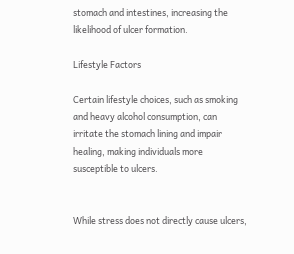stomach and intestines, increasing the likelihood of ulcer formation.

Lifestyle Factors

Certain lifestyle choices, such as smoking and heavy alcohol consumption, can irritate the stomach lining and impair healing, making individuals more susceptible to ulcers.


While stress does not directly cause ulcers,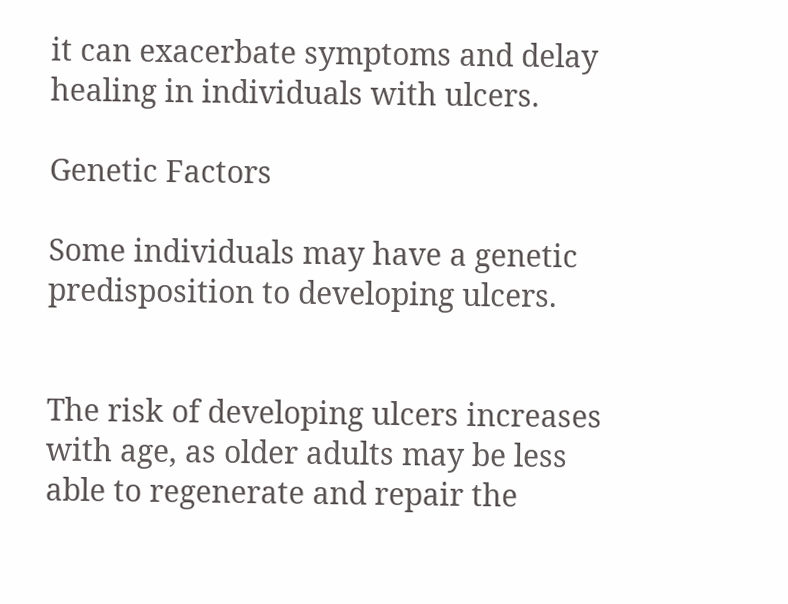it can exacerbate symptoms and delay healing in individuals with ulcers.

Genetic Factors

Some individuals may have a genetic predisposition to developing ulcers.


The risk of developing ulcers increases with age, as older adults may be less able to regenerate and repair the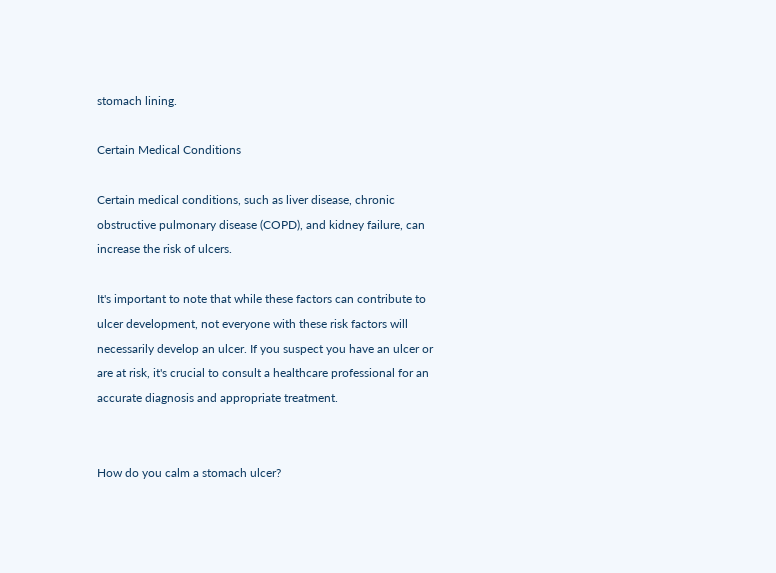stomach lining.

Certain Medical Conditions

Certain medical conditions, such as liver disease, chronic obstructive pulmonary disease (COPD), and kidney failure, can increase the risk of ulcers.

It's important to note that while these factors can contribute to ulcer development, not everyone with these risk factors will necessarily develop an ulcer. If you suspect you have an ulcer or are at risk, it's crucial to consult a healthcare professional for an accurate diagnosis and appropriate treatment.


How do you calm a stomach ulcer?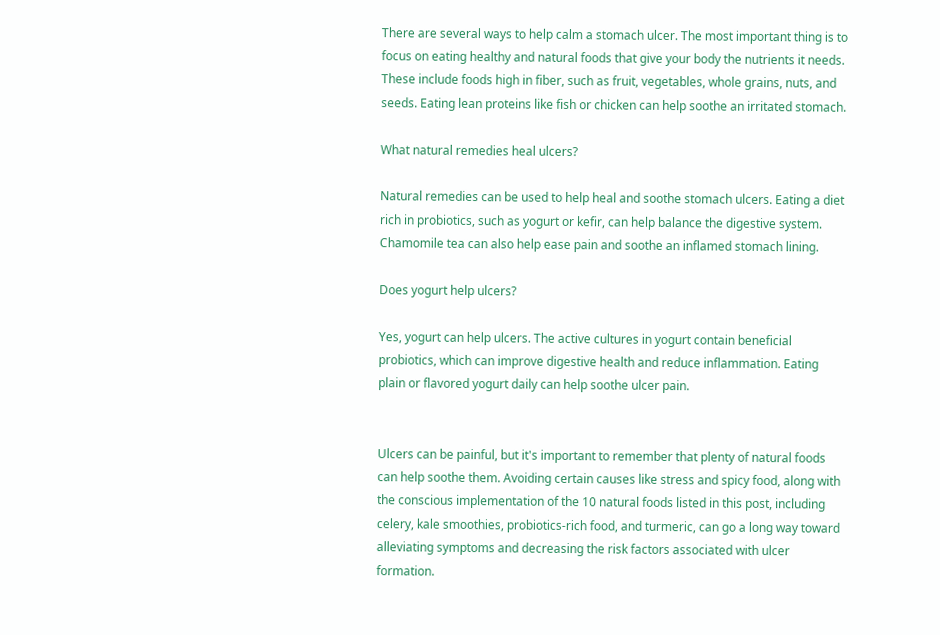There are several ways to help calm a stomach ulcer. The most important thing is to focus on eating healthy and natural foods that give your body the nutrients it needs. These include foods high in fiber, such as fruit, vegetables, whole grains, nuts, and seeds. Eating lean proteins like fish or chicken can help soothe an irritated stomach.

What natural remedies heal ulcers?

Natural remedies can be used to help heal and soothe stomach ulcers. Eating a diet rich in probiotics, such as yogurt or kefir, can help balance the digestive system. Chamomile tea can also help ease pain and soothe an inflamed stomach lining.

Does yogurt help ulcers?

Yes, yogurt can help ulcers. The active cultures in yogurt contain beneficial probiotics, which can improve digestive health and reduce inflammation. Eating plain or flavored yogurt daily can help soothe ulcer pain.


Ulcers can be painful, but it's important to remember that plenty of natural foods can help soothe them. Avoiding certain causes like stress and spicy food, along with the conscious implementation of the 10 natural foods listed in this post, including celery, kale smoothies, probiotics-rich food, and turmeric, can go a long way toward alleviating symptoms and decreasing the risk factors associated with ulcer formation.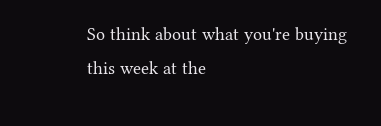So think about what you're buying this week at the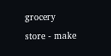grocery store - make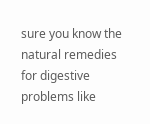sure you know the natural remedies for digestive problems like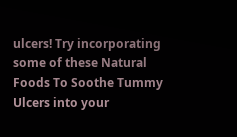ulcers! Try incorporating some of these Natural Foods To Soothe Tummy Ulcers into your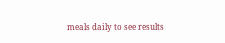meals daily to see results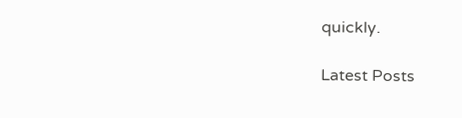quickly.

Latest Posts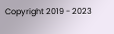Copyright 2019 - 2023